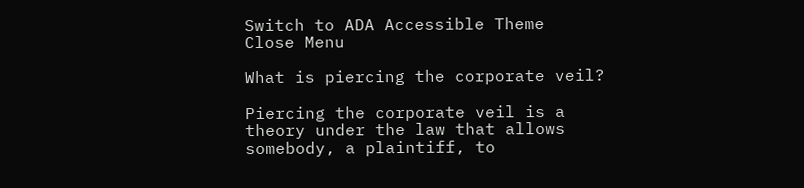Switch to ADA Accessible Theme
Close Menu

What is piercing the corporate veil?

Piercing the corporate veil is a theory under the law that allows somebody, a plaintiff, to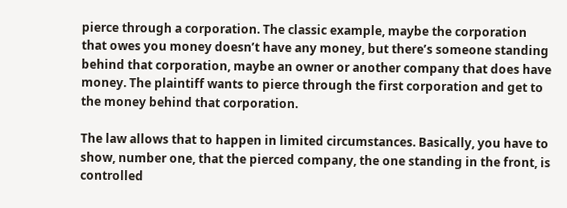pierce through a corporation. The classic example, maybe the corporation that owes you money doesn’t have any money, but there’s someone standing behind that corporation, maybe an owner or another company that does have money. The plaintiff wants to pierce through the first corporation and get to the money behind that corporation.

The law allows that to happen in limited circumstances. Basically, you have to show, number one, that the pierced company, the one standing in the front, is controlled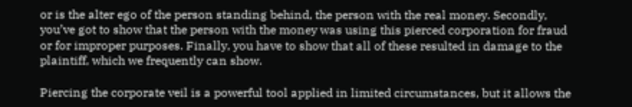or is the alter ego of the person standing behind, the person with the real money. Secondly, you’ve got to show that the person with the money was using this pierced corporation for fraud or for improper purposes. Finally, you have to show that all of these resulted in damage to the plaintiff, which we frequently can show.

Piercing the corporate veil is a powerful tool applied in limited circumstances, but it allows the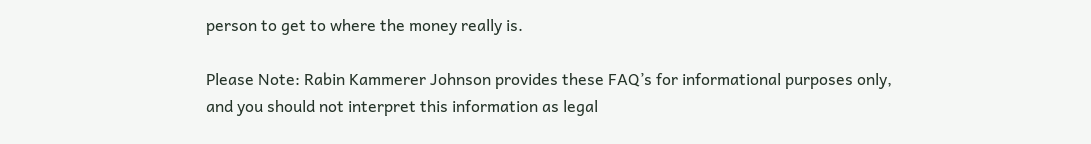person to get to where the money really is.

Please Note: Rabin Kammerer Johnson provides these FAQ’s for informational purposes only, and you should not interpret this information as legal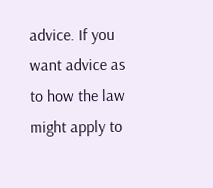advice. If you want advice as to how the law might apply to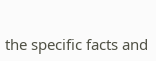the specific facts and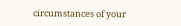circumstances of your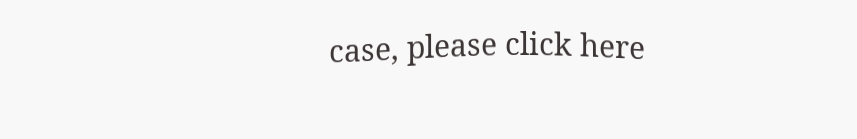case, please click here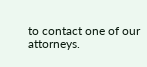to contact one of our attorneys.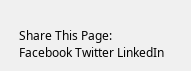Share This Page:
Facebook Twitter LinkedIn